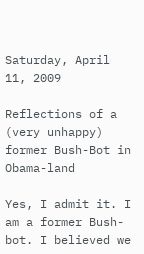Saturday, April 11, 2009

Reflections of a (very unhappy) former Bush-Bot in Obama-land

Yes, I admit it. I am a former Bush-bot. I believed we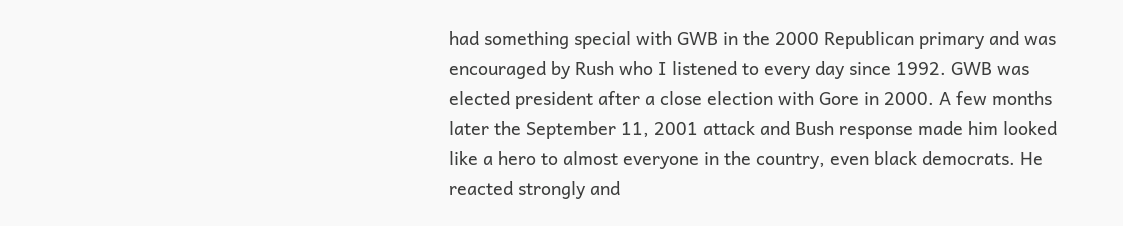had something special with GWB in the 2000 Republican primary and was encouraged by Rush who I listened to every day since 1992. GWB was elected president after a close election with Gore in 2000. A few months later the September 11, 2001 attack and Bush response made him looked like a hero to almost everyone in the country, even black democrats. He reacted strongly and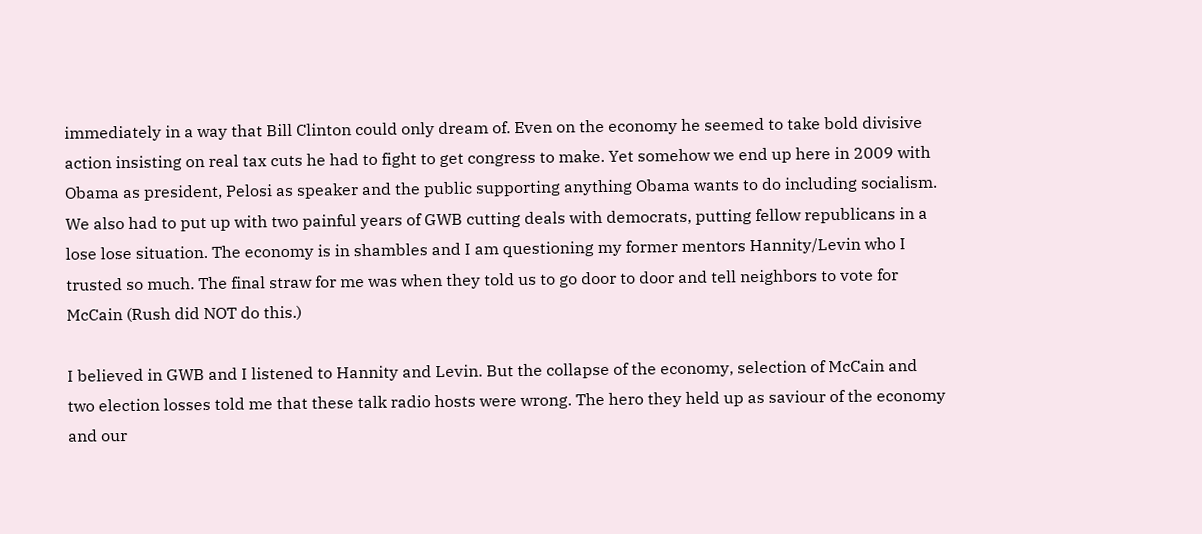immediately in a way that Bill Clinton could only dream of. Even on the economy he seemed to take bold divisive action insisting on real tax cuts he had to fight to get congress to make. Yet somehow we end up here in 2009 with Obama as president, Pelosi as speaker and the public supporting anything Obama wants to do including socialism. We also had to put up with two painful years of GWB cutting deals with democrats, putting fellow republicans in a lose lose situation. The economy is in shambles and I am questioning my former mentors Hannity/Levin who I trusted so much. The final straw for me was when they told us to go door to door and tell neighbors to vote for McCain (Rush did NOT do this.)

I believed in GWB and I listened to Hannity and Levin. But the collapse of the economy, selection of McCain and two election losses told me that these talk radio hosts were wrong. The hero they held up as saviour of the economy and our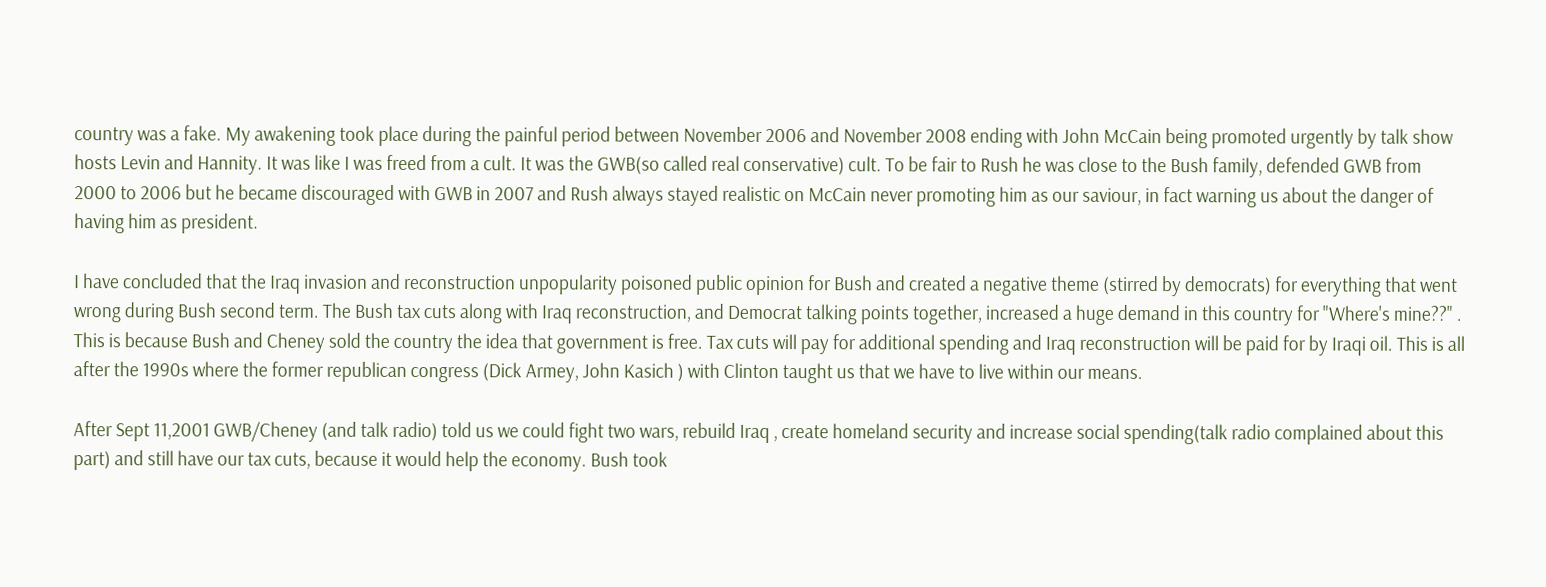country was a fake. My awakening took place during the painful period between November 2006 and November 2008 ending with John McCain being promoted urgently by talk show hosts Levin and Hannity. It was like I was freed from a cult. It was the GWB(so called real conservative) cult. To be fair to Rush he was close to the Bush family, defended GWB from 2000 to 2006 but he became discouraged with GWB in 2007 and Rush always stayed realistic on McCain never promoting him as our saviour, in fact warning us about the danger of having him as president.

I have concluded that the Iraq invasion and reconstruction unpopularity poisoned public opinion for Bush and created a negative theme (stirred by democrats) for everything that went wrong during Bush second term. The Bush tax cuts along with Iraq reconstruction, and Democrat talking points together, increased a huge demand in this country for "Where's mine??" . This is because Bush and Cheney sold the country the idea that government is free. Tax cuts will pay for additional spending and Iraq reconstruction will be paid for by Iraqi oil. This is all after the 1990s where the former republican congress (Dick Armey, John Kasich ) with Clinton taught us that we have to live within our means.

After Sept 11,2001 GWB/Cheney (and talk radio) told us we could fight two wars, rebuild Iraq , create homeland security and increase social spending(talk radio complained about this part) and still have our tax cuts, because it would help the economy. Bush took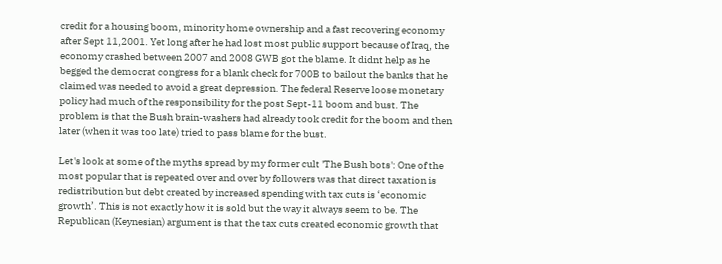credit for a housing boom, minority home ownership and a fast recovering economy after Sept 11,2001. Yet long after he had lost most public support because of Iraq, the economy crashed between 2007 and 2008 GWB got the blame. It didnt help as he begged the democrat congress for a blank check for 700B to bailout the banks that he claimed was needed to avoid a great depression. The federal Reserve loose monetary policy had much of the responsibility for the post Sept-11 boom and bust. The problem is that the Bush brain-washers had already took credit for the boom and then later (when it was too late) tried to pass blame for the bust.

Let's look at some of the myths spread by my former cult 'The Bush bots': One of the most popular that is repeated over and over by followers was that direct taxation is redistribution but debt created by increased spending with tax cuts is ‘economic growth’. This is not exactly how it is sold but the way it always seem to be. The Republican (Keynesian) argument is that the tax cuts created economic growth that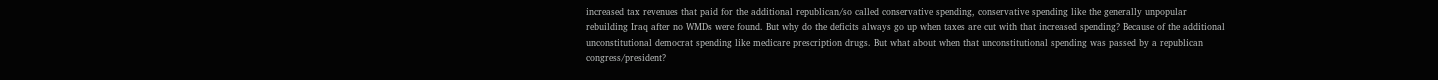increased tax revenues that paid for the additional republican/so called conservative spending, conservative spending like the generally unpopular rebuilding Iraq after no WMDs were found. But why do the deficits always go up when taxes are cut with that increased spending? Because of the additional unconstitutional democrat spending like medicare prescription drugs. But what about when that unconstitutional spending was passed by a republican congress/president?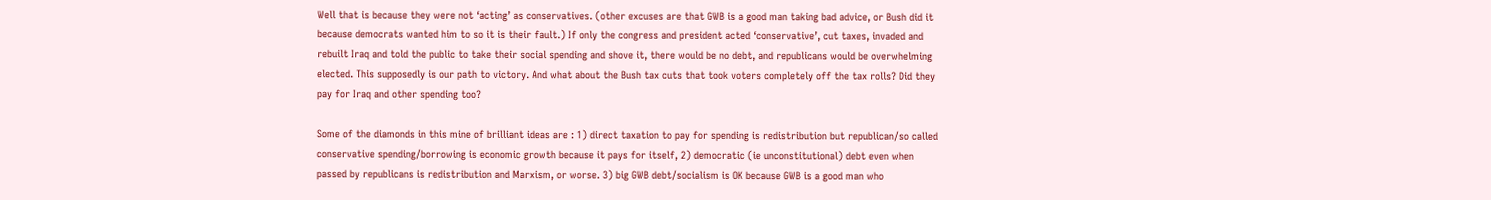Well that is because they were not ‘acting’ as conservatives. (other excuses are that GWB is a good man taking bad advice, or Bush did it because democrats wanted him to so it is their fault.) If only the congress and president acted ‘conservative’, cut taxes, invaded and rebuilt Iraq and told the public to take their social spending and shove it, there would be no debt, and republicans would be overwhelming elected. This supposedly is our path to victory. And what about the Bush tax cuts that took voters completely off the tax rolls? Did they pay for Iraq and other spending too?

Some of the diamonds in this mine of brilliant ideas are : 1) direct taxation to pay for spending is redistribution but republican/so called conservative spending/borrowing is economic growth because it pays for itself, 2) democratic (ie unconstitutional) debt even when passed by republicans is redistribution and Marxism, or worse. 3) big GWB debt/socialism is OK because GWB is a good man who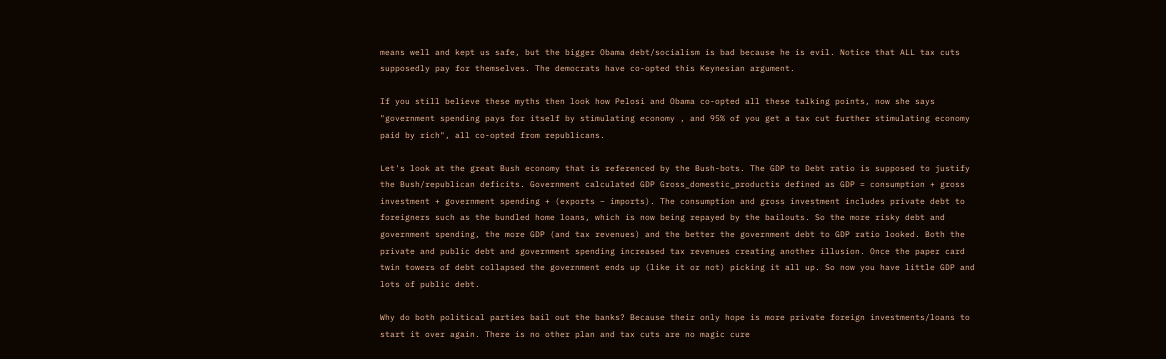means well and kept us safe, but the bigger Obama debt/socialism is bad because he is evil. Notice that ALL tax cuts supposedly pay for themselves. The democrats have co-opted this Keynesian argument.

If you still believe these myths then look how Pelosi and Obama co-opted all these talking points, now she says "government spending pays for itself by stimulating economy , and 95% of you get a tax cut further stimulating economy paid by rich", all co-opted from republicans.

Let's look at the great Bush economy that is referenced by the Bush-bots. The GDP to Debt ratio is supposed to justify the Bush/republican deficits. Government calculated GDP Gross_domestic_productis defined as GDP = consumption + gross investment + government spending + (exports − imports). The consumption and gross investment includes private debt to foreigners such as the bundled home loans, which is now being repayed by the bailouts. So the more risky debt and government spending, the more GDP (and tax revenues) and the better the government debt to GDP ratio looked. Both the private and public debt and government spending increased tax revenues creating another illusion. Once the paper card twin towers of debt collapsed the government ends up (like it or not) picking it all up. So now you have little GDP and lots of public debt.

Why do both political parties bail out the banks? Because their only hope is more private foreign investments/loans to start it over again. There is no other plan and tax cuts are no magic cure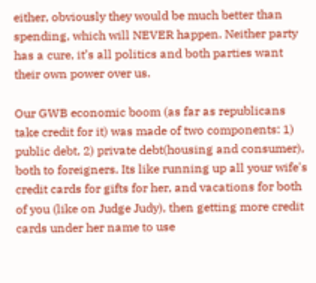either, obviously they would be much better than spending, which will NEVER happen. Neither party has a cure, it’s all politics and both parties want their own power over us.

Our GWB economic boom (as far as republicans take credit for it) was made of two components: 1) public debt, 2) private debt(housing and consumer), both to foreigners. Its like running up all your wife's credit cards for gifts for her, and vacations for both of you (like on Judge Judy), then getting more credit cards under her name to use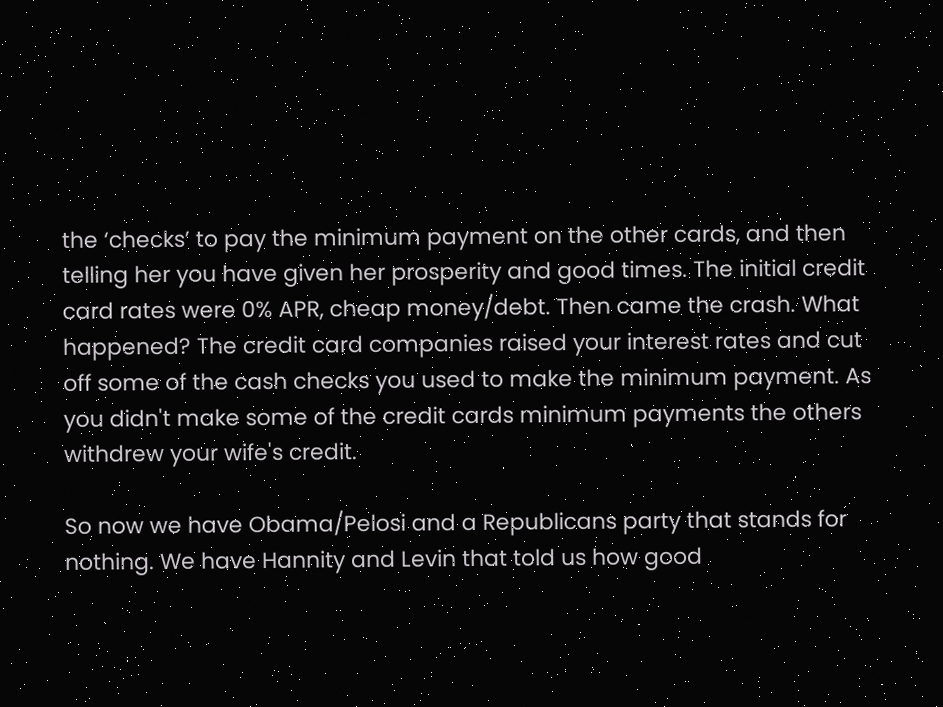the ‘checks’ to pay the minimum payment on the other cards, and then telling her you have given her prosperity and good times. The initial credit card rates were 0% APR, cheap money/debt. Then came the crash. What happened? The credit card companies raised your interest rates and cut off some of the cash checks you used to make the minimum payment. As you didn't make some of the credit cards minimum payments the others withdrew your wife's credit.

So now we have Obama/Pelosi and a Republicans party that stands for nothing. We have Hannity and Levin that told us how good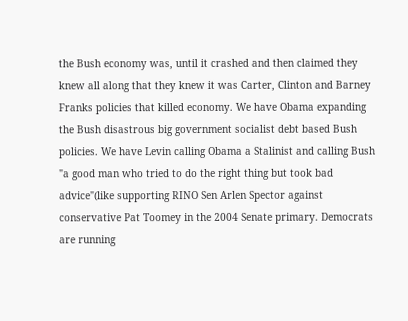the Bush economy was, until it crashed and then claimed they knew all along that they knew it was Carter, Clinton and Barney Franks policies that killed economy. We have Obama expanding the Bush disastrous big government socialist debt based Bush policies. We have Levin calling Obama a Stalinist and calling Bush "a good man who tried to do the right thing but took bad advice"(like supporting RINO Sen Arlen Spector against conservative Pat Toomey in the 2004 Senate primary. Democrats are running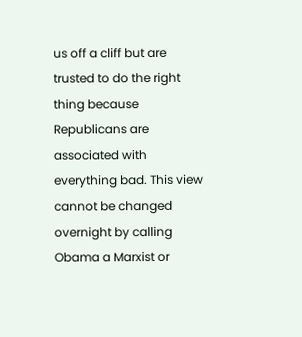us off a cliff but are trusted to do the right thing because Republicans are associated with everything bad. This view cannot be changed overnight by calling Obama a Marxist or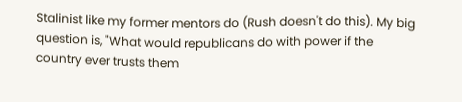Stalinist like my former mentors do (Rush doesn't do this). My big question is, "What would republicans do with power if the country ever trusts them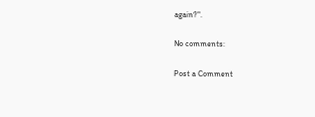again?".

No comments:

Post a Comment